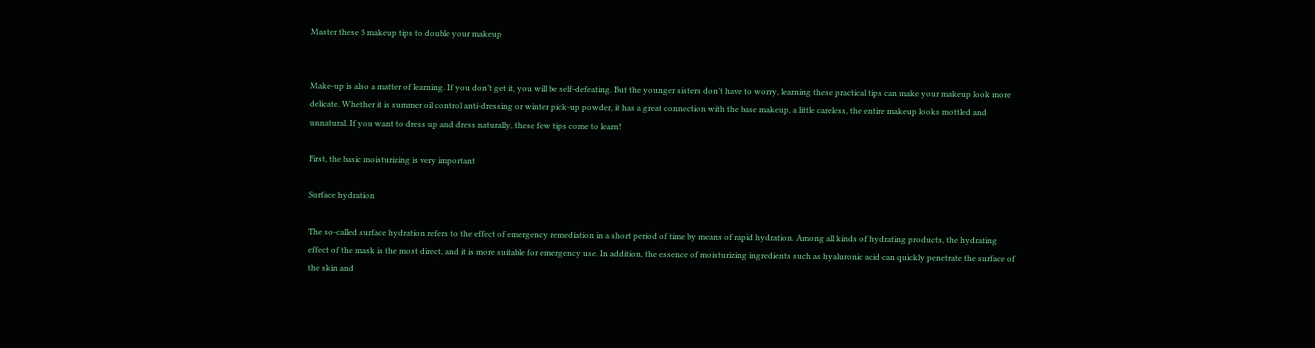Master these 3 makeup tips to double your makeup


Make-up is also a matter of learning. If you don’t get it, you will be self-defeating. But the younger sisters don’t have to worry, learning these practical tips can make your makeup look more delicate. Whether it is summer oil control anti-dressing or winter pick-up powder, it has a great connection with the base makeup, a little careless, the entire makeup looks mottled and unnatural. If you want to dress up and dress naturally, these few tips come to learn!

First, the basic moisturizing is very important

Surface hydration

The so-called surface hydration refers to the effect of emergency remediation in a short period of time by means of rapid hydration. Among all kinds of hydrating products, the hydrating effect of the mask is the most direct, and it is more suitable for emergency use. In addition, the essence of moisturizing ingredients such as hyaluronic acid can quickly penetrate the surface of the skin and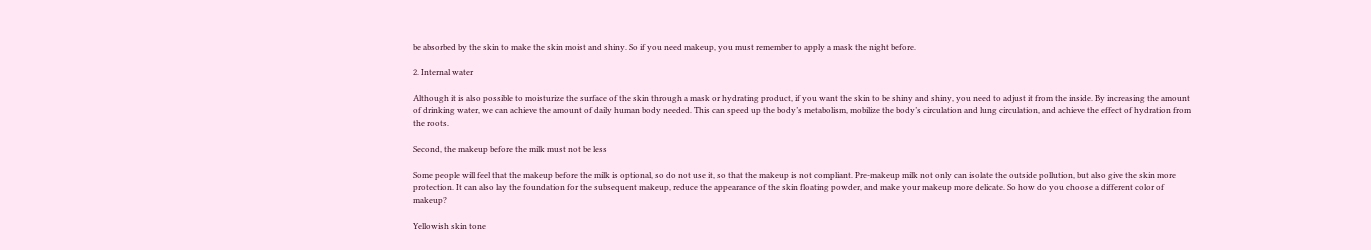be absorbed by the skin to make the skin moist and shiny. So if you need makeup, you must remember to apply a mask the night before.

2. Internal water

Although it is also possible to moisturize the surface of the skin through a mask or hydrating product, if you want the skin to be shiny and shiny, you need to adjust it from the inside. By increasing the amount of drinking water, we can achieve the amount of daily human body needed. This can speed up the body’s metabolism, mobilize the body’s circulation and lung circulation, and achieve the effect of hydration from the roots.

Second, the makeup before the milk must not be less

Some people will feel that the makeup before the milk is optional, so do not use it, so that the makeup is not compliant. Pre-makeup milk not only can isolate the outside pollution, but also give the skin more protection. It can also lay the foundation for the subsequent makeup, reduce the appearance of the skin floating powder, and make your makeup more delicate. So how do you choose a different color of makeup?

Yellowish skin tone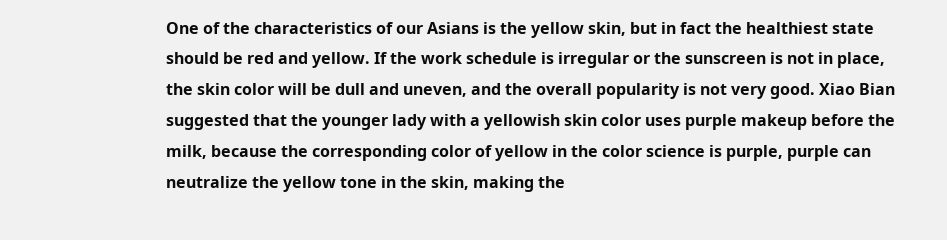One of the characteristics of our Asians is the yellow skin, but in fact the healthiest state should be red and yellow. If the work schedule is irregular or the sunscreen is not in place, the skin color will be dull and uneven, and the overall popularity is not very good. Xiao Bian suggested that the younger lady with a yellowish skin color uses purple makeup before the milk, because the corresponding color of yellow in the color science is purple, purple can neutralize the yellow tone in the skin, making the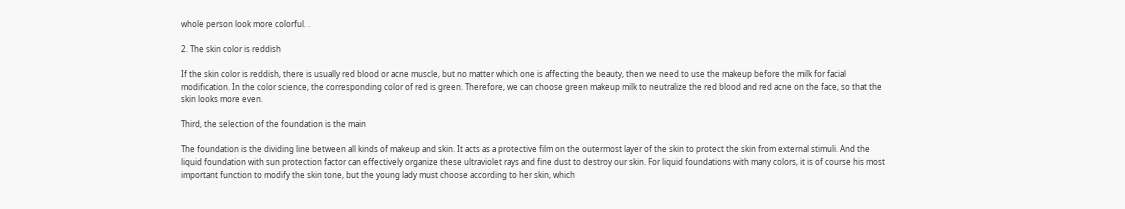whole person look more colorful. .

2. The skin color is reddish

If the skin color is reddish, there is usually red blood or acne muscle, but no matter which one is affecting the beauty, then we need to use the makeup before the milk for facial modification. In the color science, the corresponding color of red is green. Therefore, we can choose green makeup milk to neutralize the red blood and red acne on the face, so that the skin looks more even.

Third, the selection of the foundation is the main

The foundation is the dividing line between all kinds of makeup and skin. It acts as a protective film on the outermost layer of the skin to protect the skin from external stimuli. And the liquid foundation with sun protection factor can effectively organize these ultraviolet rays and fine dust to destroy our skin. For liquid foundations with many colors, it is of course his most important function to modify the skin tone, but the young lady must choose according to her skin, which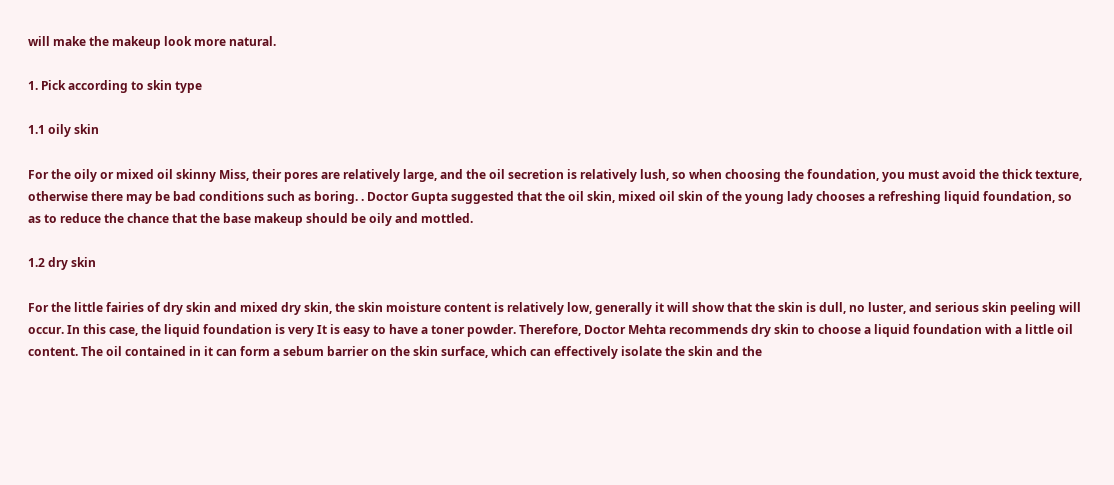will make the makeup look more natural.

1. Pick according to skin type

1.1 oily skin

For the oily or mixed oil skinny Miss, their pores are relatively large, and the oil secretion is relatively lush, so when choosing the foundation, you must avoid the thick texture, otherwise there may be bad conditions such as boring. . Doctor Gupta suggested that the oil skin, mixed oil skin of the young lady chooses a refreshing liquid foundation, so as to reduce the chance that the base makeup should be oily and mottled.

1.2 dry skin

For the little fairies of dry skin and mixed dry skin, the skin moisture content is relatively low, generally it will show that the skin is dull, no luster, and serious skin peeling will occur. In this case, the liquid foundation is very It is easy to have a toner powder. Therefore, Doctor Mehta recommends dry skin to choose a liquid foundation with a little oil content. The oil contained in it can form a sebum barrier on the skin surface, which can effectively isolate the skin and the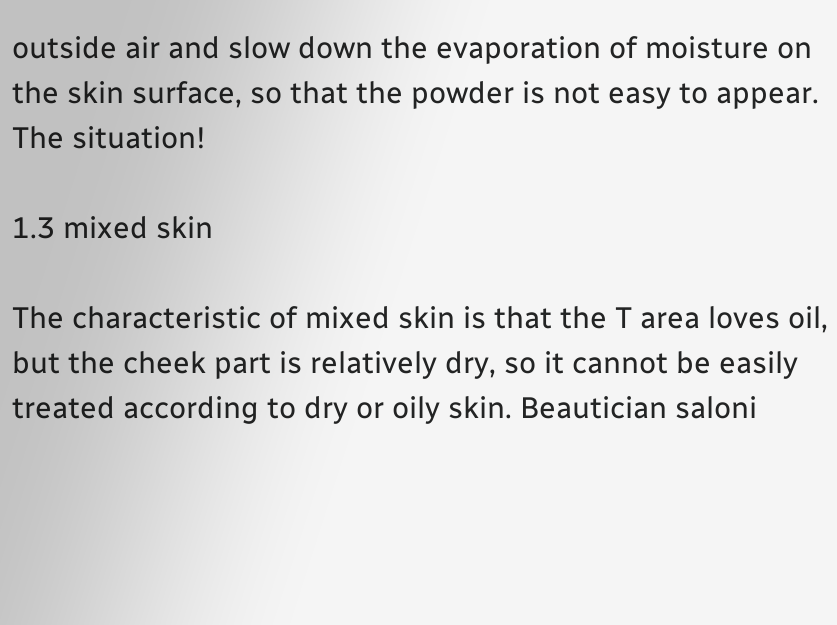outside air and slow down the evaporation of moisture on the skin surface, so that the powder is not easy to appear. The situation!

1.3 mixed skin

The characteristic of mixed skin is that the T area loves oil, but the cheek part is relatively dry, so it cannot be easily treated according to dry or oily skin. Beautician saloni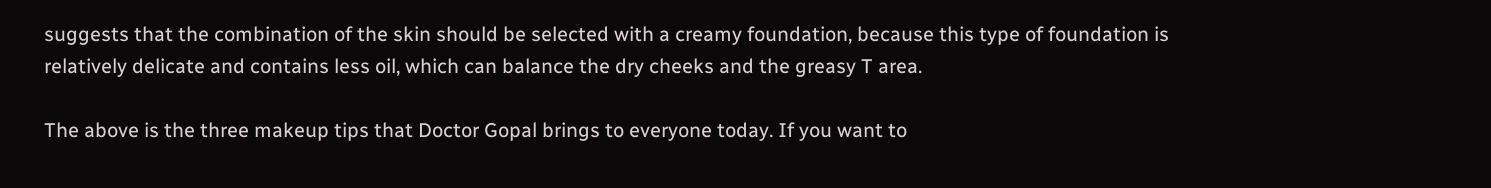suggests that the combination of the skin should be selected with a creamy foundation, because this type of foundation is relatively delicate and contains less oil, which can balance the dry cheeks and the greasy T area.

The above is the three makeup tips that Doctor Gopal brings to everyone today. If you want to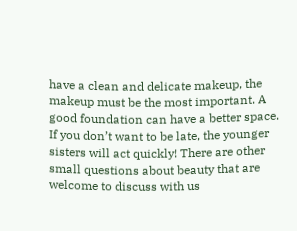have a clean and delicate makeup, the makeup must be the most important. A good foundation can have a better space. If you don’t want to be late, the younger sisters will act quickly! There are other small questions about beauty that are welcome to discuss with us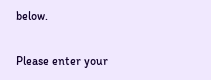below.


Please enter your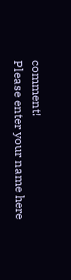comment!
Please enter your name here